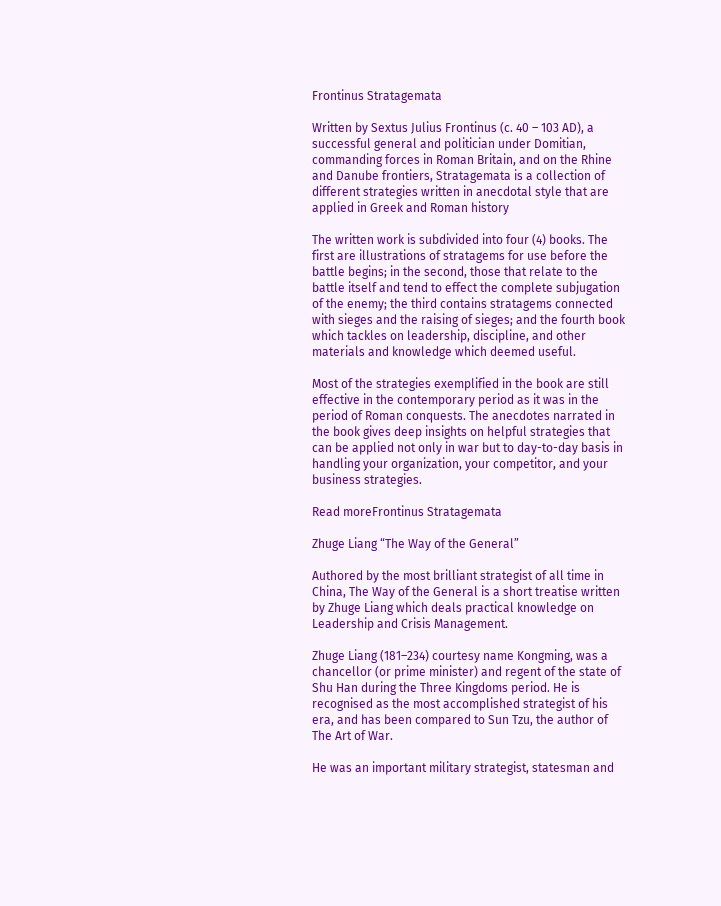Frontinus Stratagemata

Written by Sextus Julius Frontinus (c. 40 – 103 AD), a successful general and politician under Domitian, commanding forces in Roman Britain, and on the Rhine and Danube frontiers, Stratagemata is a collection of different strategies written in anecdotal style that are applied in Greek and Roman history

The written work is subdivided into four (4) books. The first are illustrations of stratagems for use before the battle begins; in the second, those that relate to the battle itself and tend to effect the complete subjugation of the enemy; the third contains stratagems connected with sieges and the raising of sieges; and the fourth book which tackles on leadership, discipline, and other materials and knowledge which deemed useful.

Most of the strategies exemplified in the book are still effective in the contemporary period as it was in the period of Roman conquests. The anecdotes narrated in the book gives deep insights on helpful strategies that can be applied not only in war but to day-to-day basis in handling your organization, your competitor, and your business strategies.

Read moreFrontinus Stratagemata

Zhuge Liang “The Way of the General”

Authored by the most brilliant strategist of all time in China, The Way of the General is a short treatise written by Zhuge Liang which deals practical knowledge on Leadership and Crisis Management.

Zhuge Liang (181–234) courtesy name Kongming, was a chancellor (or prime minister) and regent of the state of Shu Han during the Three Kingdoms period. He is recognised as the most accomplished strategist of his era, and has been compared to Sun Tzu, the author of The Art of War.

He was an important military strategist, statesman and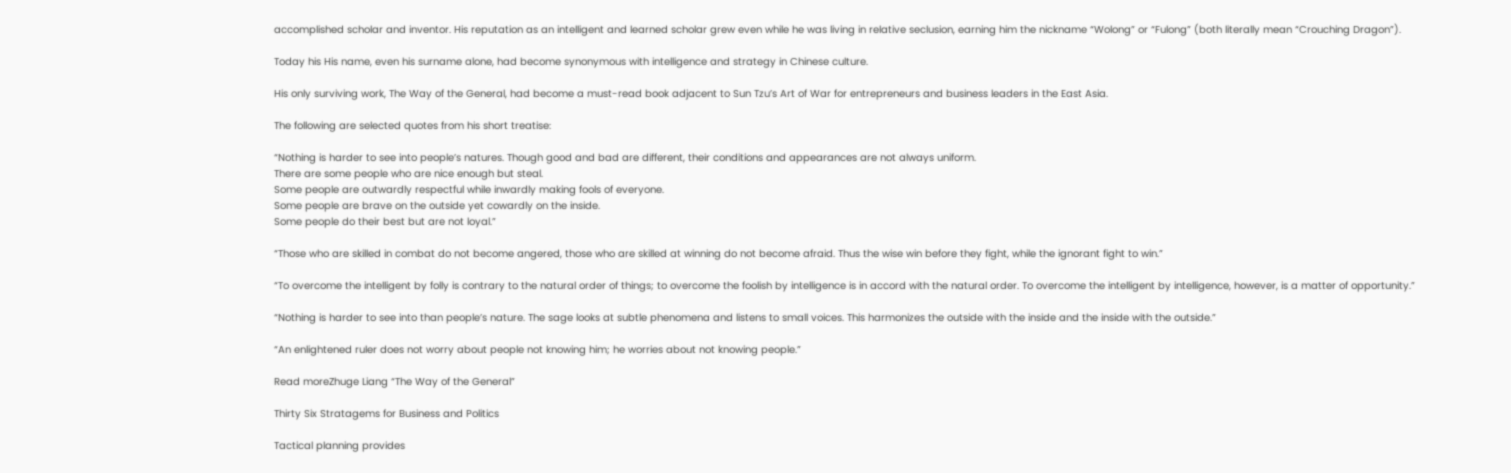accomplished scholar and inventor. His reputation as an intelligent and learned scholar grew even while he was living in relative seclusion, earning him the nickname “Wolong” or “Fulong” (both literally mean “Crouching Dragon”).

Today his His name, even his surname alone, had become synonymous with intelligence and strategy in Chinese culture.

His only surviving work, The Way of the General, had become a must-read book adjacent to Sun Tzu’s Art of War for entrepreneurs and business leaders in the East Asia.

The following are selected quotes from his short treatise:

“Nothing is harder to see into people’s natures. Though good and bad are different, their conditions and appearances are not always uniform.
There are some people who are nice enough but steal.
Some people are outwardly respectful while inwardly making fools of everyone.
Some people are brave on the outside yet cowardly on the inside.
Some people do their best but are not loyal.”

“Those who are skilled in combat do not become angered, those who are skilled at winning do not become afraid. Thus the wise win before they fight, while the ignorant fight to win.”

“To overcome the intelligent by folly is contrary to the natural order of things; to overcome the foolish by intelligence is in accord with the natural order. To overcome the intelligent by intelligence, however, is a matter of opportunity.”

“Nothing is harder to see into than people’s nature. The sage looks at subtle phenomena and listens to small voices. This harmonizes the outside with the inside and the inside with the outside.”

“An enlightened ruler does not worry about people not knowing him; he worries about not knowing people.”

Read moreZhuge Liang “The Way of the General”

Thirty Six Stratagems for Business and Politics

Tactical planning provides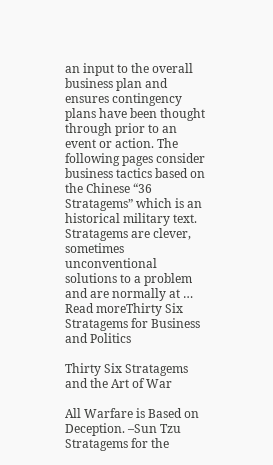an input to the overall business plan and ensures contingency plans have been thought through prior to an event or action. The following pages consider business tactics based on the Chinese “36 Stratagems” which is an historical military text. Stratagems are clever, sometimes unconventional solutions to a problem and are normally at … Read moreThirty Six Stratagems for Business and Politics

Thirty Six Stratagems and the Art of War

All Warfare is Based on Deception. –Sun Tzu Stratagems for the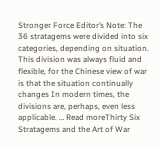Stronger Force Editor’s Note: The 36 stratagems were divided into six categories, depending on situation. This division was always fluid and flexible, for the Chinese view of war is that the situation continually changes In modern times, the divisions are, perhaps, even less applicable. … Read moreThirty Six Stratagems and the Art of War